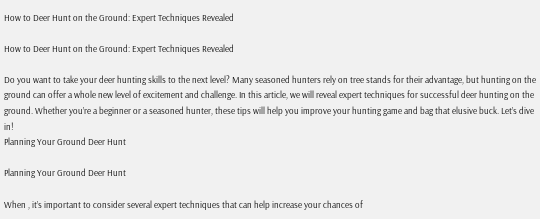How to Deer Hunt on the Ground: Expert Techniques Revealed

How to Deer Hunt on the Ground: Expert Techniques Revealed

Do you want to take your deer hunting skills to the next level? Many seasoned hunters rely on tree stands for their advantage, but hunting on the ground can offer a whole new level of excitement and challenge. In this article, we will reveal expert techniques for successful deer hunting on the ground. Whether you’re a beginner or a seasoned hunter, these tips will help you improve your hunting game and bag that elusive buck. Let’s dive in!
Planning Your Ground Deer Hunt

Planning Your Ground Deer Hunt

When , it’s important to consider several expert techniques that can help increase your chances of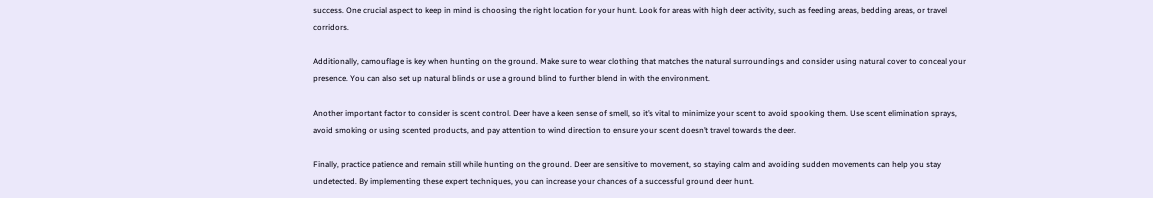success. One crucial aspect to keep in mind is choosing the right location for your hunt. Look for areas with high deer activity, such as feeding areas, bedding areas, or travel corridors.

Additionally, camouflage is key when hunting on the ground. Make sure to wear clothing that matches the natural surroundings and consider using natural cover to conceal your presence. You can also set up natural blinds or use a ground blind to further blend in with the environment.

Another important factor to consider is scent control. Deer have a keen sense of smell, so it’s vital to minimize your scent to avoid spooking them. Use scent elimination sprays, avoid smoking or using scented products, and pay attention to wind direction to ensure your scent doesn’t travel towards the deer.

Finally, practice patience and remain still while hunting on the ground. Deer are sensitive to movement, so staying calm and avoiding sudden movements can help you stay undetected. By implementing these expert techniques, you can increase your chances of a successful ground deer hunt.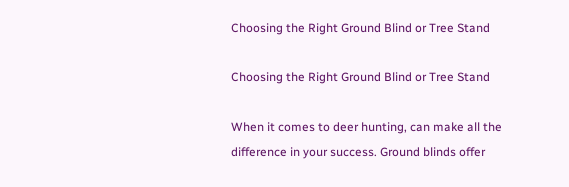Choosing the Right Ground Blind or Tree Stand

Choosing the Right Ground Blind or Tree Stand

When it comes to deer hunting, can make all the difference in your success. Ground blinds offer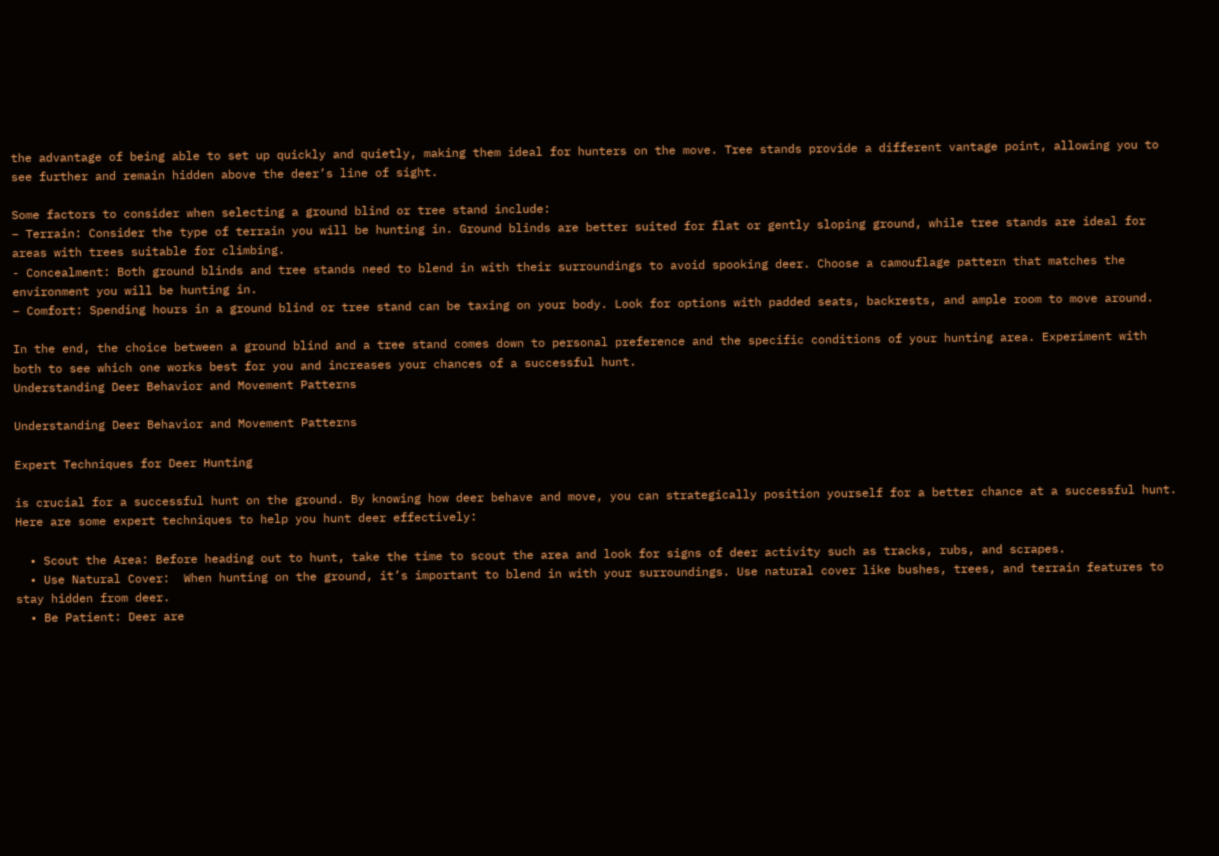the advantage of being able to set up quickly and quietly, making them ideal for hunters on the move. Tree stands provide a different vantage point, allowing you to see further and remain hidden above the deer’s line of sight.

Some factors to consider when selecting a ground blind or tree stand include:
– Terrain: Consider the type of terrain you will be hunting in. Ground blinds are better suited for flat or gently sloping ground, while tree stands are ideal for areas with trees suitable for climbing.
- Concealment: Both ground blinds and tree stands need to blend in with their surroundings to avoid spooking deer. Choose a camouflage pattern that matches the environment you will be hunting in.
– Comfort: Spending hours in a ground blind or tree stand can be taxing on your body. Look for options with padded seats, backrests, and ample room to move around.

In the end, the choice between a ground blind and a tree stand comes down to personal preference and the specific conditions of your hunting area. Experiment with both to see which one works best for you and increases your chances of a successful hunt.
Understanding Deer Behavior and Movement Patterns

Understanding Deer Behavior and Movement Patterns

Expert Techniques for Deer Hunting

is crucial for a successful hunt on the ground. By knowing how deer behave and move, you can strategically position yourself for a better chance at a successful hunt. Here are some expert techniques to help you hunt deer effectively:

  • Scout the Area: Before heading out to hunt, take the time to scout the area and look for signs of deer activity such as tracks, rubs, and scrapes.
  • Use Natural Cover:  When hunting on the ground, it’s important to blend in with your surroundings. Use natural cover like bushes, trees, and terrain features to stay hidden from deer.
  • Be Patient: Deer are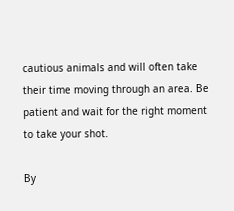cautious animals and will often take their time moving through an area. Be patient and wait for the right moment to take your shot.

By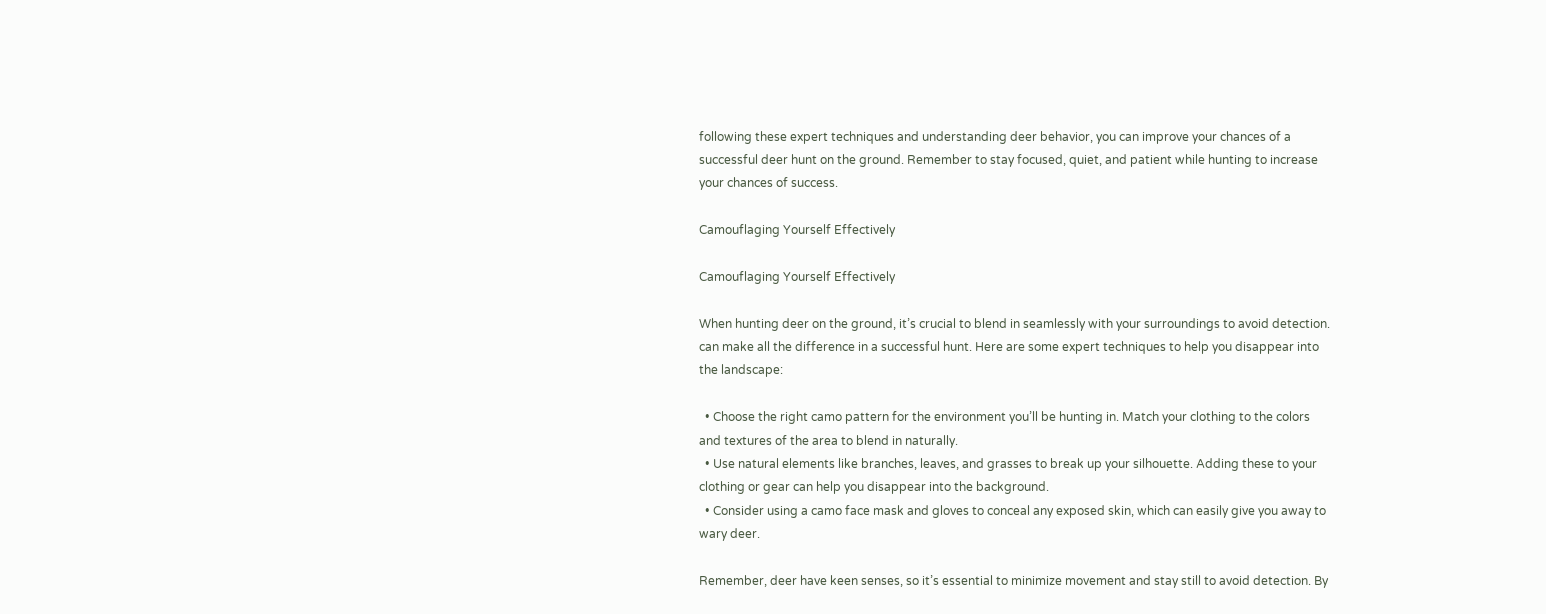following these expert techniques and understanding deer behavior, you can improve your chances of a successful deer hunt on the ground. Remember to stay focused, quiet, and patient while hunting to increase your chances of success.

Camouflaging Yourself Effectively

Camouflaging Yourself Effectively

When hunting deer on the ground, it’s crucial to blend in seamlessly with your surroundings to avoid detection. can make all the difference in a successful hunt. Here are some expert techniques to help you disappear into the landscape:

  • Choose the right camo pattern for the environment you’ll be hunting in. Match your clothing to the colors and textures of the area to blend in naturally.
  • Use natural elements like branches, leaves, and grasses to break up your silhouette. Adding these to your clothing or gear can help you disappear into the background.
  • Consider using a camo face mask and gloves to conceal any exposed skin, which can easily give you away to wary deer.

Remember, deer have keen senses, so it’s essential to minimize movement and stay still to avoid detection. By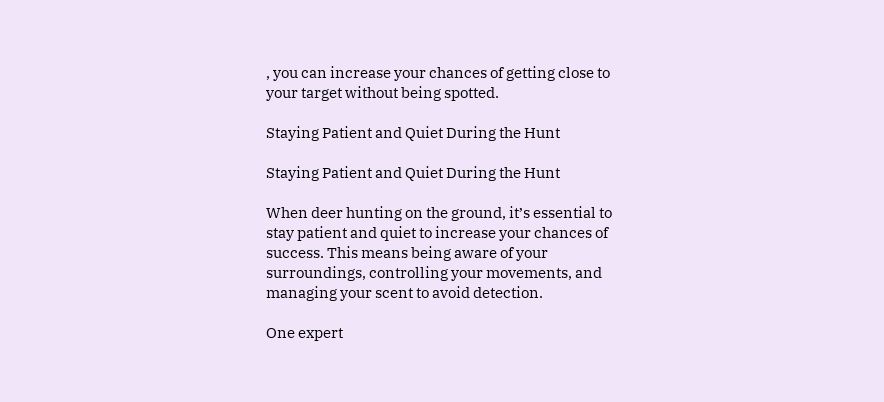, you can increase your chances of getting close to your target without being spotted.

Staying Patient and Quiet During the Hunt

Staying Patient and Quiet During the Hunt

When deer hunting on the ground, it’s essential to stay patient and quiet to increase your chances of success. This means being aware of your surroundings, controlling your movements, and managing your scent to avoid detection.

One expert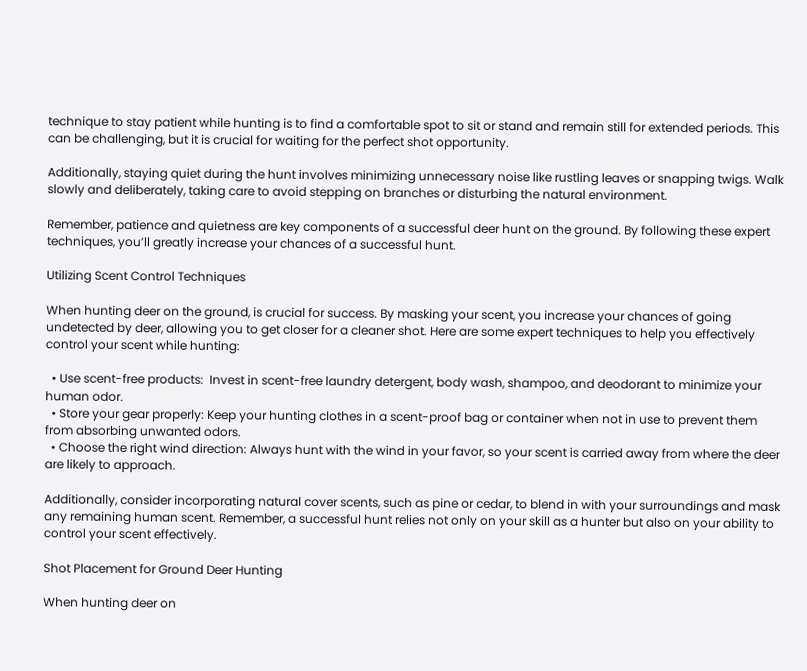technique to stay patient while hunting is to find a comfortable spot to sit or stand and remain still for extended periods. This can be challenging, but it is crucial for waiting for the perfect shot opportunity.

Additionally, staying quiet during the hunt involves minimizing unnecessary noise like rustling leaves or snapping twigs. Walk slowly and deliberately, taking care to avoid stepping on branches or disturbing the natural environment.

Remember, patience and quietness are key components of a successful deer hunt on the ground. By following these expert techniques, you’ll greatly increase your chances of a successful hunt.

Utilizing Scent Control Techniques

When hunting deer on the ground, is crucial for success. By masking your scent, you increase your chances of going undetected by deer, allowing you to get closer for a cleaner shot. Here are some expert techniques to help you effectively control your scent while hunting:

  • Use scent-free products:  Invest in scent-free laundry detergent, body wash, shampoo, and deodorant to minimize your human odor.
  • Store your gear properly: Keep your hunting clothes in a scent-proof bag or container when not in use to prevent them from absorbing unwanted odors.
  • Choose the right wind direction: Always hunt with the wind in your favor, so your scent is carried away from where the deer are likely to approach.

Additionally, consider incorporating natural cover scents, such as pine or cedar, to blend in with your surroundings and mask any remaining human scent. Remember, a successful hunt relies not only on your skill as a hunter but also on your ability to control your scent effectively.

Shot Placement for Ground Deer Hunting

When hunting deer on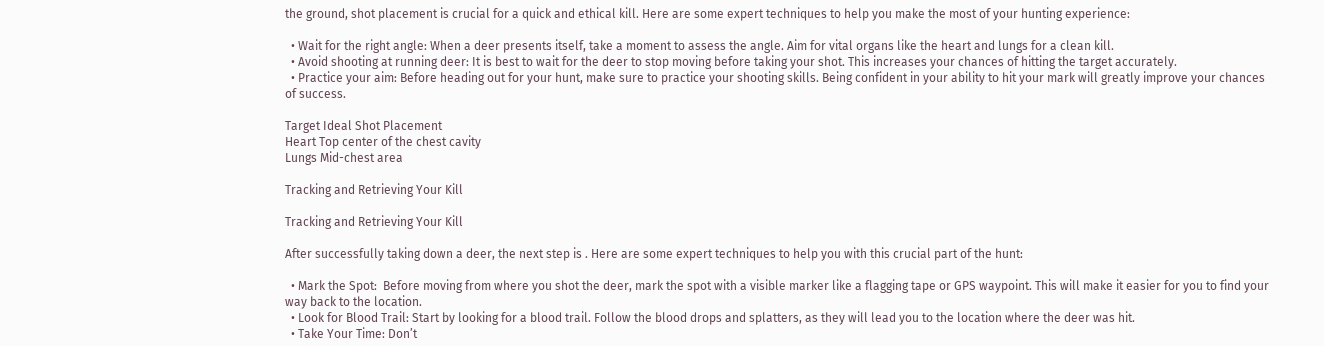the ground, shot placement is crucial for a quick and ethical kill. Here are some expert techniques to help you make the most of your hunting experience:

  • Wait for the right angle: When a deer presents itself, take a moment to assess the angle. Aim for vital organs like the heart and lungs for a clean kill.
  • Avoid shooting at running deer: It is best to wait for the deer to stop moving before taking your shot. This increases your chances of hitting the target accurately.
  • Practice your aim: Before heading out for your hunt, make sure to practice your shooting skills. Being confident in your ability to hit your mark will greatly improve your chances of success.

Target Ideal Shot Placement
Heart Top center of the chest cavity
Lungs Mid-chest area

Tracking and Retrieving Your Kill

Tracking and Retrieving Your Kill

After successfully taking down a deer, the next step is . Here are some expert techniques to help you with this crucial part of the hunt:

  • Mark the Spot:  Before moving from where you shot the deer, mark the spot with a visible marker like a flagging tape or GPS waypoint. This will make it easier for you to find your way back to the location.
  • Look for Blood Trail: Start by looking for a blood trail. Follow the blood drops and splatters, as they will lead you to the location where the deer was hit.
  • Take Your Time: Don’t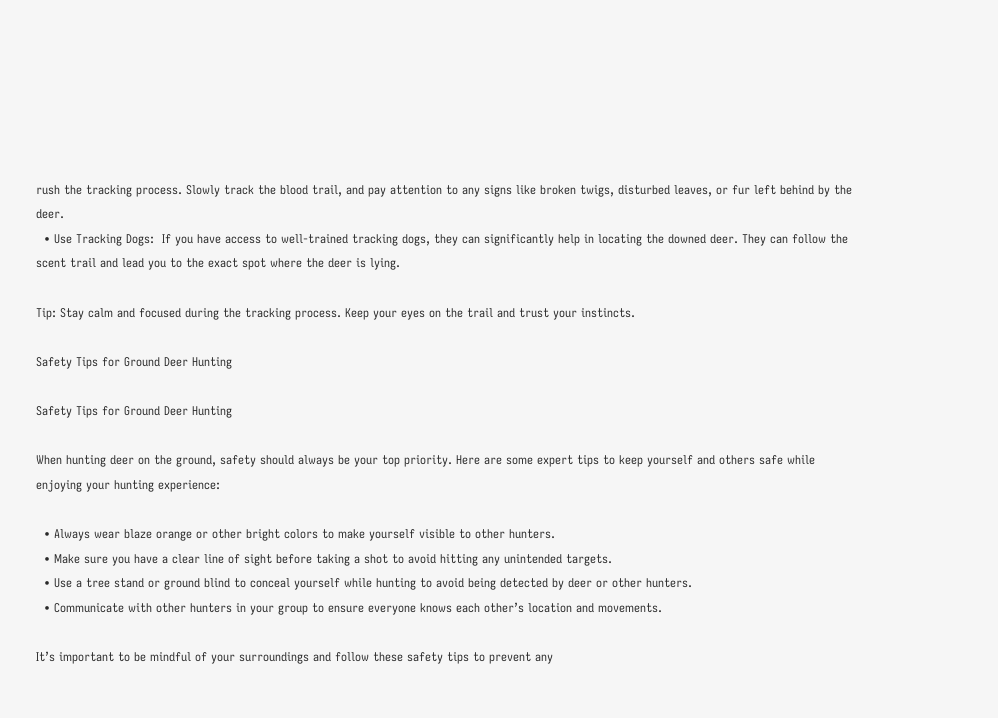rush the tracking process. Slowly track the blood trail, and pay attention to any signs like broken twigs, disturbed leaves, or fur left behind by the deer.
  • Use Tracking Dogs:  If you have access to well-trained tracking dogs, they can significantly help in locating the downed deer. They can follow the scent trail and lead you to the exact spot where the deer is lying.

Tip: Stay calm and focused during the tracking process. Keep your eyes on the trail and trust your instincts.

Safety Tips for Ground Deer Hunting

Safety Tips for Ground Deer Hunting

When hunting deer on the ground, safety should always be your top priority. Here are some expert tips to keep yourself and others safe while enjoying your hunting experience:

  • Always wear blaze orange or other bright colors to make yourself visible to other hunters.
  • Make sure you have a clear line of sight before taking a shot to avoid hitting any unintended targets.
  • Use a tree stand or ground blind to conceal yourself while hunting to avoid being detected by deer or other hunters.
  • Communicate with other hunters in your group to ensure everyone knows each other’s location and movements.

It’s important to be mindful of your surroundings and follow these safety tips to prevent any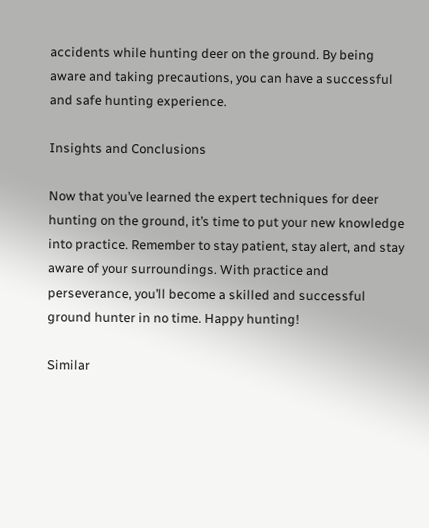accidents while hunting deer on the ground. By being aware and taking precautions, you can have a successful and safe hunting experience.

Insights and Conclusions

Now that you’ve learned the expert techniques for deer hunting on the ground, it’s time to put your new knowledge into practice. Remember to stay patient, stay alert, and stay aware of your surroundings. With practice and perseverance, you’ll become a skilled and successful ground hunter in no time. Happy hunting!

Similar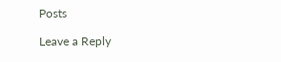Posts

Leave a Reply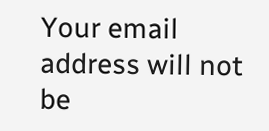Your email address will not be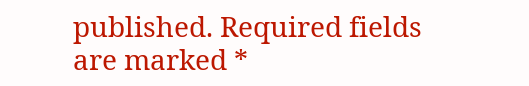published. Required fields are marked *